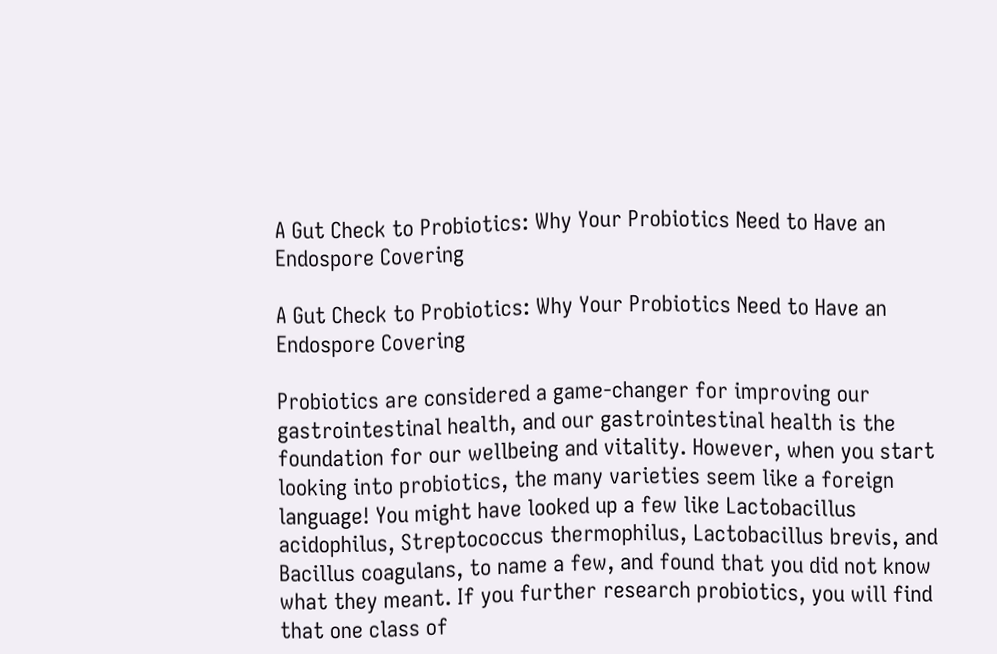A Gut Check to Probiotics: Why Your Probiotics Need to Have an Endospore Covering

A Gut Check to Probiotics: Why Your Probiotics Need to Have an Endospore Covering

Probiotics are considered a game-changer for improving our gastrointestinal health, and our gastrointestinal health is the foundation for our wellbeing and vitality. However, when you start looking into probiotics, the many varieties seem like a foreign language! You might have looked up a few like Lactobacillus acidophilus, Streptococcus thermophilus, Lactobacillus brevis, and Bacillus coagulans, to name a few, and found that you did not know what they meant. If you further research probiotics, you will find that one class of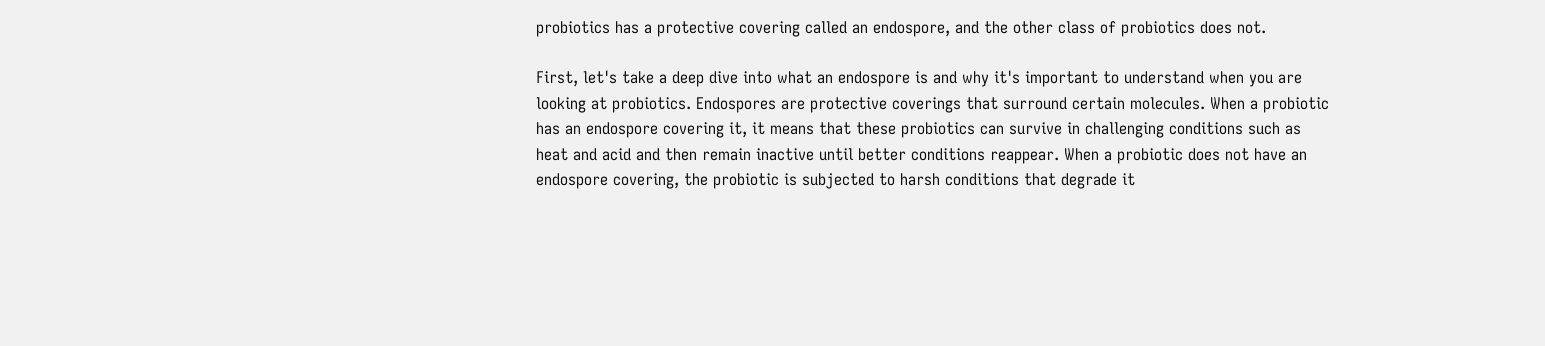probiotics has a protective covering called an endospore, and the other class of probiotics does not.

First, let's take a deep dive into what an endospore is and why it's important to understand when you are looking at probiotics. Endospores are protective coverings that surround certain molecules. When a probiotic has an endospore covering it, it means that these probiotics can survive in challenging conditions such as heat and acid and then remain inactive until better conditions reappear. When a probiotic does not have an endospore covering, the probiotic is subjected to harsh conditions that degrade it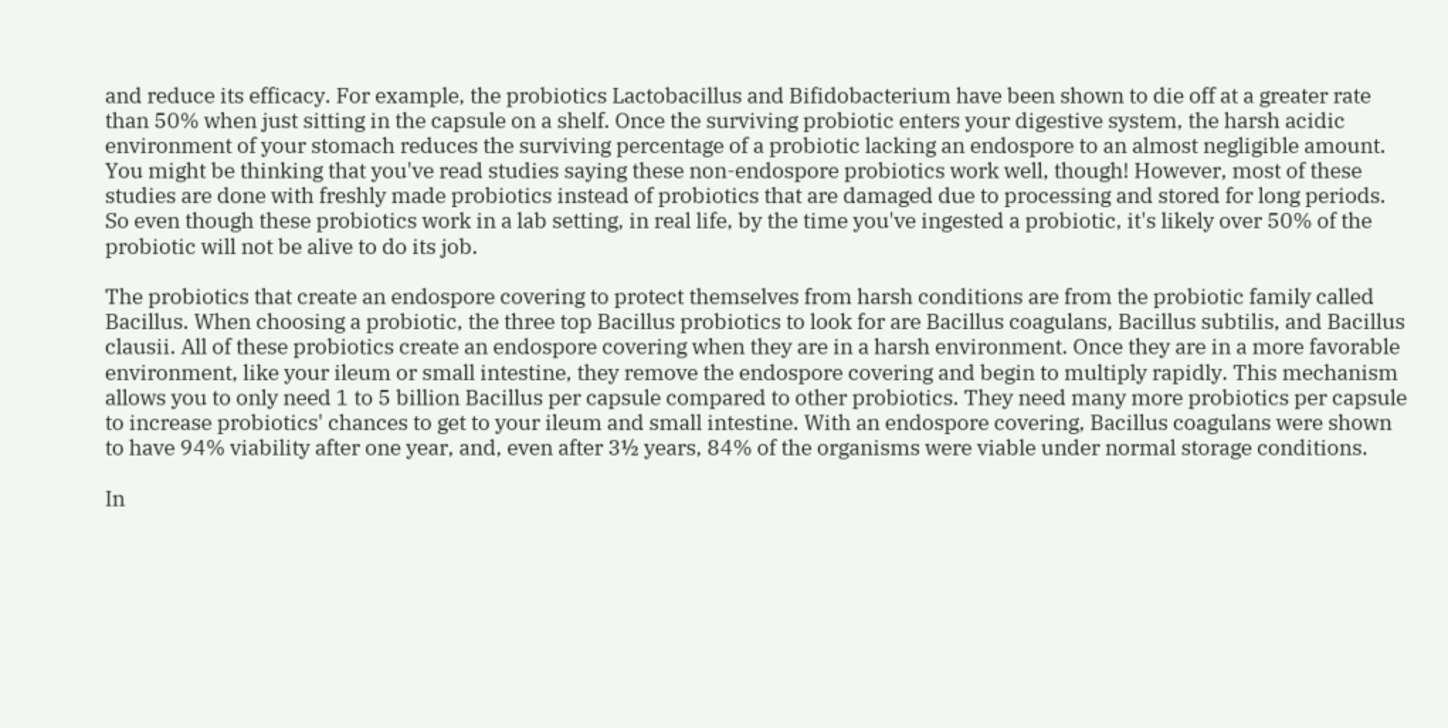and reduce its efficacy. For example, the probiotics Lactobacillus and Bifidobacterium have been shown to die off at a greater rate than 50% when just sitting in the capsule on a shelf. Once the surviving probiotic enters your digestive system, the harsh acidic environment of your stomach reduces the surviving percentage of a probiotic lacking an endospore to an almost negligible amount. You might be thinking that you've read studies saying these non-endospore probiotics work well, though! However, most of these studies are done with freshly made probiotics instead of probiotics that are damaged due to processing and stored for long periods. So even though these probiotics work in a lab setting, in real life, by the time you've ingested a probiotic, it's likely over 50% of the probiotic will not be alive to do its job.

The probiotics that create an endospore covering to protect themselves from harsh conditions are from the probiotic family called Bacillus. When choosing a probiotic, the three top Bacillus probiotics to look for are Bacillus coagulans, Bacillus subtilis, and Bacillus clausii. All of these probiotics create an endospore covering when they are in a harsh environment. Once they are in a more favorable environment, like your ileum or small intestine, they remove the endospore covering and begin to multiply rapidly. This mechanism allows you to only need 1 to 5 billion Bacillus per capsule compared to other probiotics. They need many more probiotics per capsule to increase probiotics' chances to get to your ileum and small intestine. With an endospore covering, Bacillus coagulans were shown to have 94% viability after one year, and, even after 3½ years, 84% of the organisms were viable under normal storage conditions.

In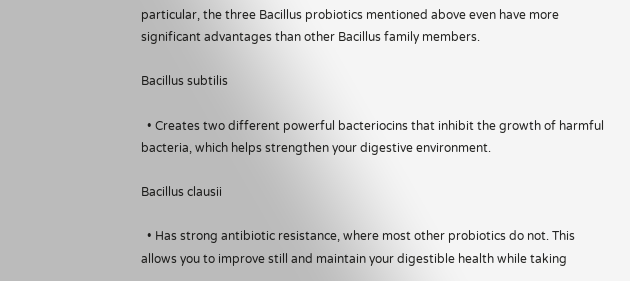particular, the three Bacillus probiotics mentioned above even have more significant advantages than other Bacillus family members.

Bacillus subtilis

  • Creates two different powerful bacteriocins that inhibit the growth of harmful bacteria, which helps strengthen your digestive environment.

Bacillus clausii

  • Has strong antibiotic resistance, where most other probiotics do not. This allows you to improve still and maintain your digestible health while taking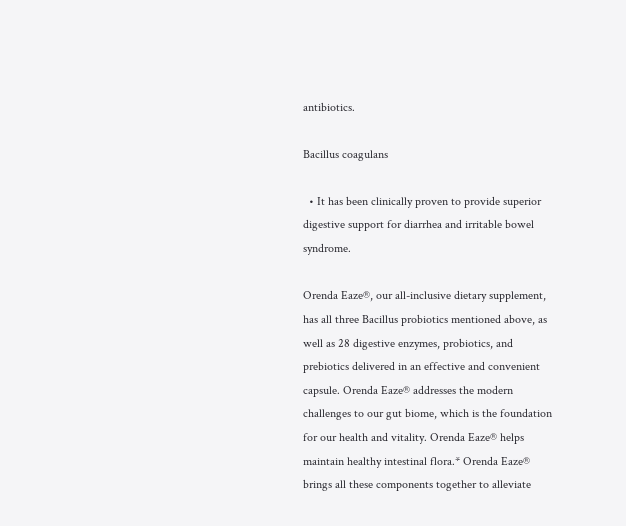antibiotics.

Bacillus coagulans

  • It has been clinically proven to provide superior digestive support for diarrhea and irritable bowel syndrome.

Orenda Eaze®, our all-inclusive dietary supplement, has all three Bacillus probiotics mentioned above, as well as 28 digestive enzymes, probiotics, and prebiotics delivered in an effective and convenient capsule. Orenda Eaze® addresses the modern challenges to our gut biome, which is the foundation for our health and vitality. Orenda Eaze® helps maintain healthy intestinal flora.* Orenda Eaze® brings all these components together to alleviate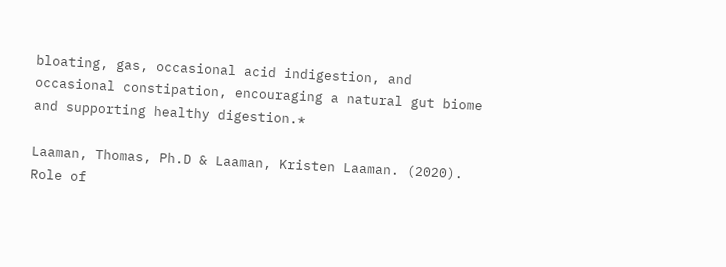bloating, gas, occasional acid indigestion, and occasional constipation, encouraging a natural gut biome and supporting healthy digestion.*

Laaman, Thomas, Ph.D & Laaman, Kristen Laaman. (2020). Role of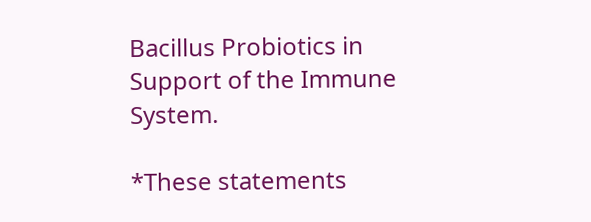Bacillus Probiotics in Support of the Immune System.

*These statements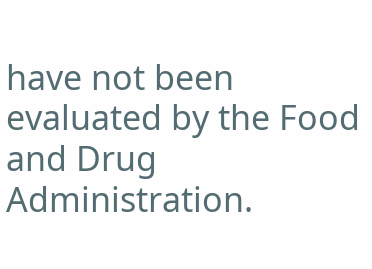have not been evaluated by the Food and Drug Administration.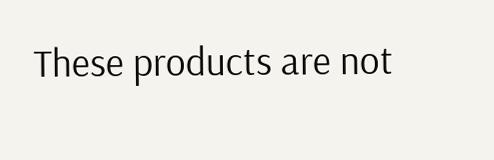These products are not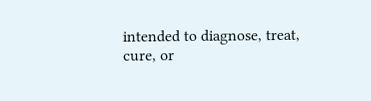intended to diagnose, treat, cure, or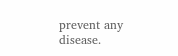prevent any disease.